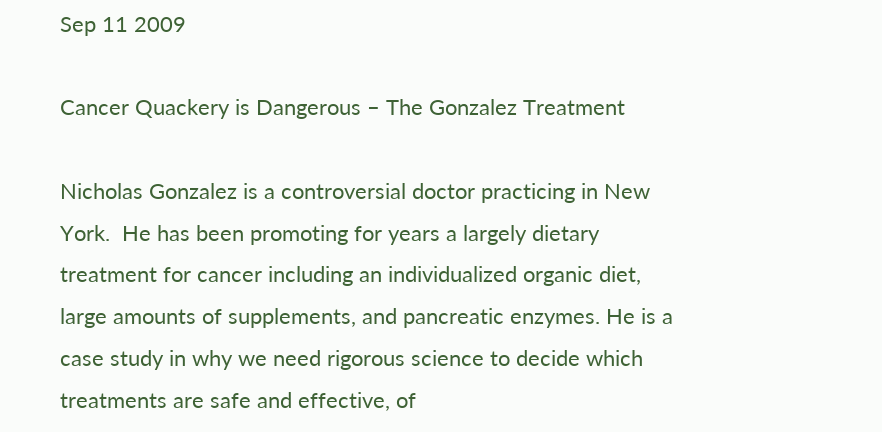Sep 11 2009

Cancer Quackery is Dangerous – The Gonzalez Treatment

Nicholas Gonzalez is a controversial doctor practicing in New York.  He has been promoting for years a largely dietary treatment for cancer including an individualized organic diet, large amounts of supplements, and pancreatic enzymes. He is a case study in why we need rigorous science to decide which treatments are safe and effective, of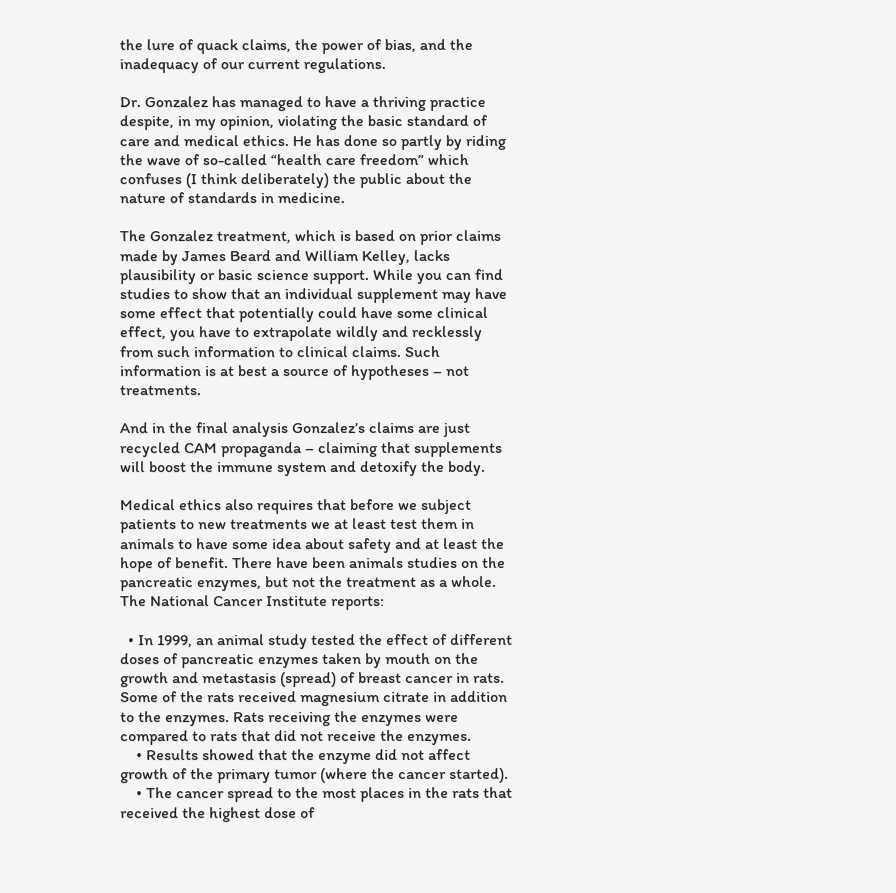the lure of quack claims, the power of bias, and the inadequacy of our current regulations.

Dr. Gonzalez has managed to have a thriving practice despite, in my opinion, violating the basic standard of care and medical ethics. He has done so partly by riding the wave of so-called “health care freedom” which confuses (I think deliberately) the public about the nature of standards in medicine.

The Gonzalez treatment, which is based on prior claims made by James Beard and William Kelley, lacks plausibility or basic science support. While you can find studies to show that an individual supplement may have some effect that potentially could have some clinical effect, you have to extrapolate wildly and recklessly from such information to clinical claims. Such information is at best a source of hypotheses – not treatments.

And in the final analysis Gonzalez’s claims are just recycled CAM propaganda – claiming that supplements will boost the immune system and detoxify the body.

Medical ethics also requires that before we subject patients to new treatments we at least test them in animals to have some idea about safety and at least the hope of benefit. There have been animals studies on the pancreatic enzymes, but not the treatment as a whole. The National Cancer Institute reports:

  • In 1999, an animal study tested the effect of different doses of pancreatic enzymes taken by mouth on the growth and metastasis (spread) of breast cancer in rats. Some of the rats received magnesium citrate in addition to the enzymes. Rats receiving the enzymes were compared to rats that did not receive the enzymes.
    • Results showed that the enzyme did not affect growth of the primary tumor (where the cancer started).
    • The cancer spread to the most places in the rats that received the highest dose of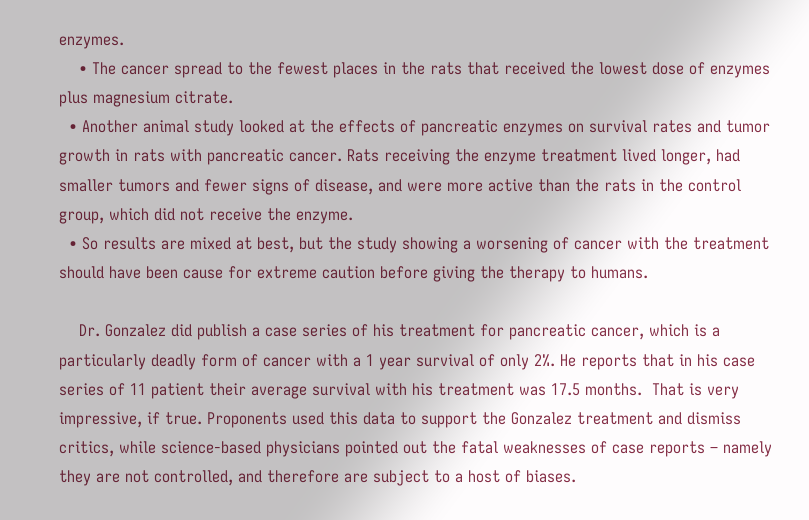enzymes.
    • The cancer spread to the fewest places in the rats that received the lowest dose of enzymes plus magnesium citrate.
  • Another animal study looked at the effects of pancreatic enzymes on survival rates and tumor growth in rats with pancreatic cancer. Rats receiving the enzyme treatment lived longer, had smaller tumors and fewer signs of disease, and were more active than the rats in the control group, which did not receive the enzyme.
  • So results are mixed at best, but the study showing a worsening of cancer with the treatment should have been cause for extreme caution before giving the therapy to humans.

    Dr. Gonzalez did publish a case series of his treatment for pancreatic cancer, which is a particularly deadly form of cancer with a 1 year survival of only 2%. He reports that in his case series of 11 patient their average survival with his treatment was 17.5 months.  That is very impressive, if true. Proponents used this data to support the Gonzalez treatment and dismiss critics, while science-based physicians pointed out the fatal weaknesses of case reports – namely they are not controlled, and therefore are subject to a host of biases.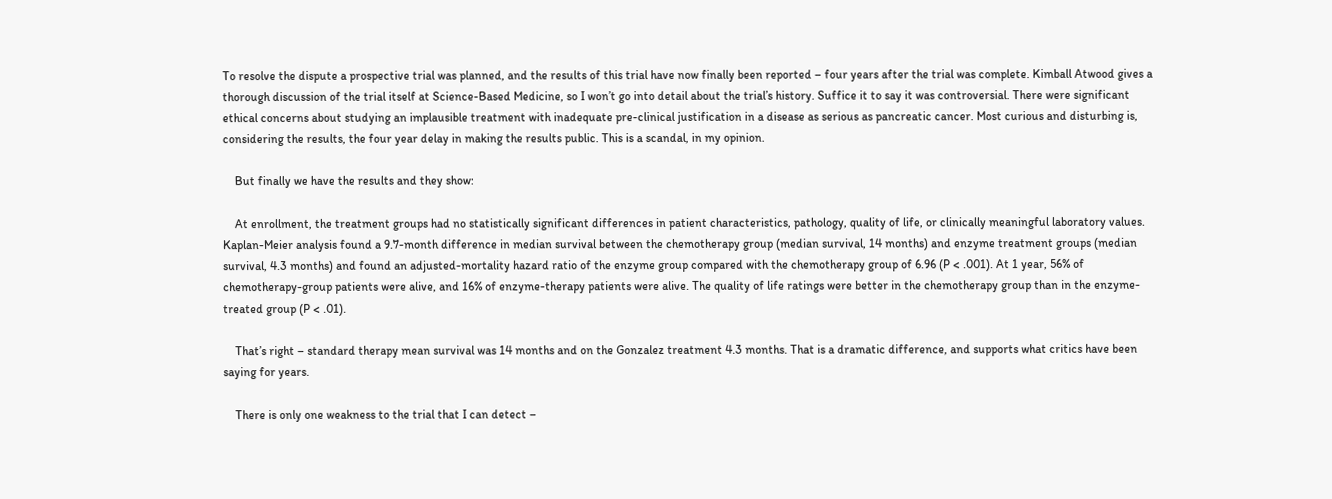To resolve the dispute a prospective trial was planned, and the results of this trial have now finally been reported – four years after the trial was complete. Kimball Atwood gives a thorough discussion of the trial itself at Science-Based Medicine, so I won’t go into detail about the trial’s history. Suffice it to say it was controversial. There were significant ethical concerns about studying an implausible treatment with inadequate pre-clinical justification in a disease as serious as pancreatic cancer. Most curious and disturbing is, considering the results, the four year delay in making the results public. This is a scandal, in my opinion.

    But finally we have the results and they show:

    At enrollment, the treatment groups had no statistically significant differences in patient characteristics, pathology, quality of life, or clinically meaningful laboratory values. Kaplan-Meier analysis found a 9.7-month difference in median survival between the chemotherapy group (median survival, 14 months) and enzyme treatment groups (median survival, 4.3 months) and found an adjusted-mortality hazard ratio of the enzyme group compared with the chemotherapy group of 6.96 (P < .001). At 1 year, 56% of chemotherapy-group patients were alive, and 16% of enzyme-therapy patients were alive. The quality of life ratings were better in the chemotherapy group than in the enzyme-treated group (P < .01).

    That’s right – standard therapy mean survival was 14 months and on the Gonzalez treatment 4.3 months. That is a dramatic difference, and supports what critics have been saying for years.

    There is only one weakness to the trial that I can detect –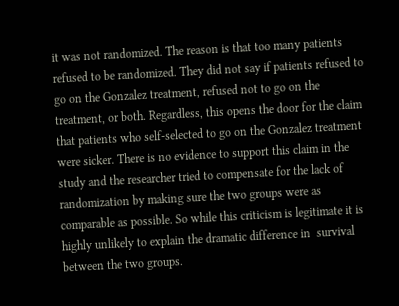it was not randomized. The reason is that too many patients refused to be randomized. They did not say if patients refused to go on the Gonzalez treatment, refused not to go on the treatment, or both. Regardless, this opens the door for the claim that patients who self-selected to go on the Gonzalez treatment were sicker. There is no evidence to support this claim in the study and the researcher tried to compensate for the lack of randomization by making sure the two groups were as comparable as possible. So while this criticism is legitimate it is highly unlikely to explain the dramatic difference in  survival between the two groups.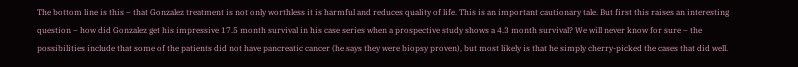The bottom line is this – that Gonzalez treatment is not only worthless it is harmful and reduces quality of life. This is an important cautionary tale. But first this raises an interesting question – how did Gonzalez get his impressive 17.5 month survival in his case series when a prospective study shows a 4.3 month survival? We will never know for sure – the possibilities include that some of the patients did not have pancreatic cancer (he says they were biopsy proven), but most likely is that he simply cherry-picked the cases that did well.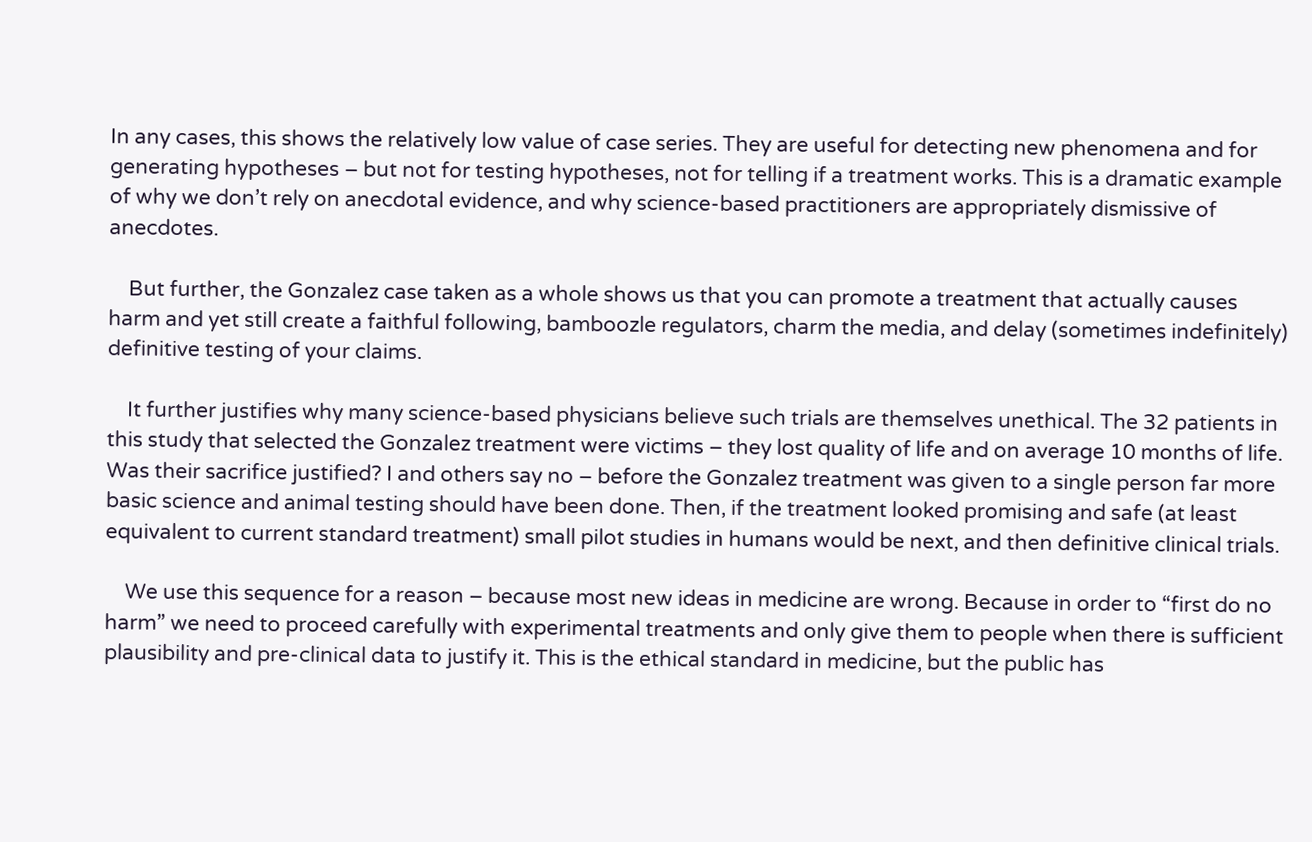In any cases, this shows the relatively low value of case series. They are useful for detecting new phenomena and for generating hypotheses – but not for testing hypotheses, not for telling if a treatment works. This is a dramatic example of why we don’t rely on anecdotal evidence, and why science-based practitioners are appropriately dismissive of anecdotes.

    But further, the Gonzalez case taken as a whole shows us that you can promote a treatment that actually causes harm and yet still create a faithful following, bamboozle regulators, charm the media, and delay (sometimes indefinitely) definitive testing of your claims.

    It further justifies why many science-based physicians believe such trials are themselves unethical. The 32 patients in this study that selected the Gonzalez treatment were victims – they lost quality of life and on average 10 months of life. Was their sacrifice justified? I and others say no – before the Gonzalez treatment was given to a single person far more basic science and animal testing should have been done. Then, if the treatment looked promising and safe (at least equivalent to current standard treatment) small pilot studies in humans would be next, and then definitive clinical trials.

    We use this sequence for a reason – because most new ideas in medicine are wrong. Because in order to “first do no harm” we need to proceed carefully with experimental treatments and only give them to people when there is sufficient plausibility and pre-clinical data to justify it. This is the ethical standard in medicine, but the public has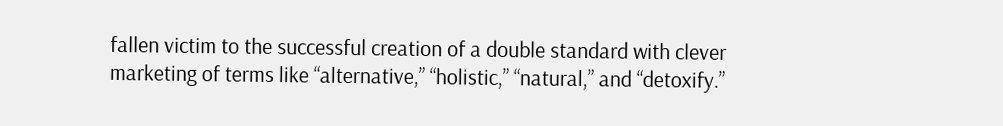fallen victim to the successful creation of a double standard with clever marketing of terms like “alternative,” “holistic,” “natural,” and “detoxify.”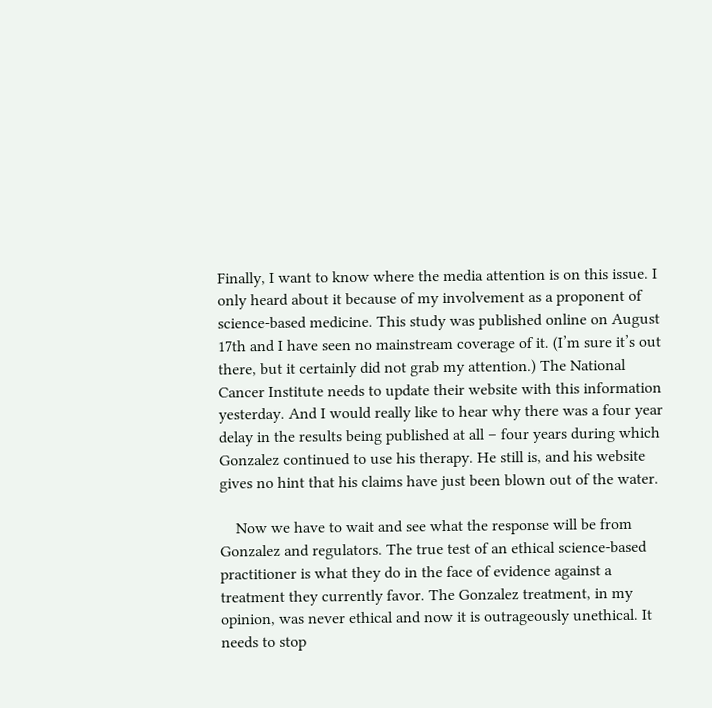Finally, I want to know where the media attention is on this issue. I only heard about it because of my involvement as a proponent of science-based medicine. This study was published online on August 17th and I have seen no mainstream coverage of it. (I’m sure it’s out there, but it certainly did not grab my attention.) The National Cancer Institute needs to update their website with this information yesterday. And I would really like to hear why there was a four year delay in the results being published at all – four years during which Gonzalez continued to use his therapy. He still is, and his website gives no hint that his claims have just been blown out of the water.

    Now we have to wait and see what the response will be from Gonzalez and regulators. The true test of an ethical science-based practitioner is what they do in the face of evidence against a treatment they currently favor. The Gonzalez treatment, in my opinion, was never ethical and now it is outrageously unethical. It needs to stop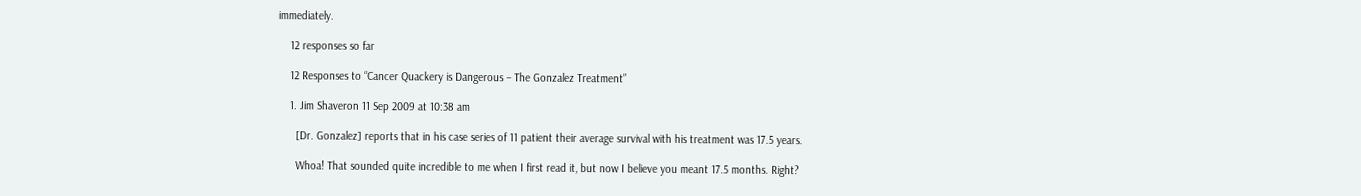immediately.

    12 responses so far

    12 Responses to “Cancer Quackery is Dangerous – The Gonzalez Treatment”

    1. Jim Shaveron 11 Sep 2009 at 10:38 am

      [Dr. Gonzalez] reports that in his case series of 11 patient their average survival with his treatment was 17.5 years.

      Whoa! That sounded quite incredible to me when I first read it, but now I believe you meant 17.5 months. Right?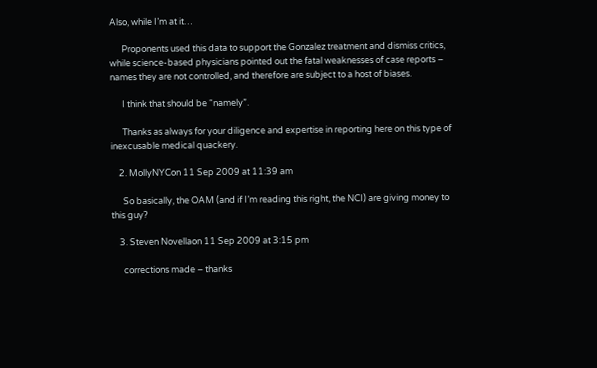Also, while I’m at it…

      Proponents used this data to support the Gonzalez treatment and dismiss critics, while science-based physicians pointed out the fatal weaknesses of case reports – names they are not controlled, and therefore are subject to a host of biases.

      I think that should be “namely”.

      Thanks as always for your diligence and expertise in reporting here on this type of inexcusable medical quackery.

    2. MollyNYCon 11 Sep 2009 at 11:39 am

      So basically, the OAM (and if I’m reading this right, the NCI) are giving money to this guy?

    3. Steven Novellaon 11 Sep 2009 at 3:15 pm

      corrections made – thanks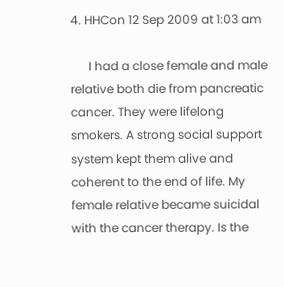4. HHCon 12 Sep 2009 at 1:03 am

      I had a close female and male relative both die from pancreatic cancer. They were lifelong smokers. A strong social support system kept them alive and coherent to the end of life. My female relative became suicidal with the cancer therapy. Is the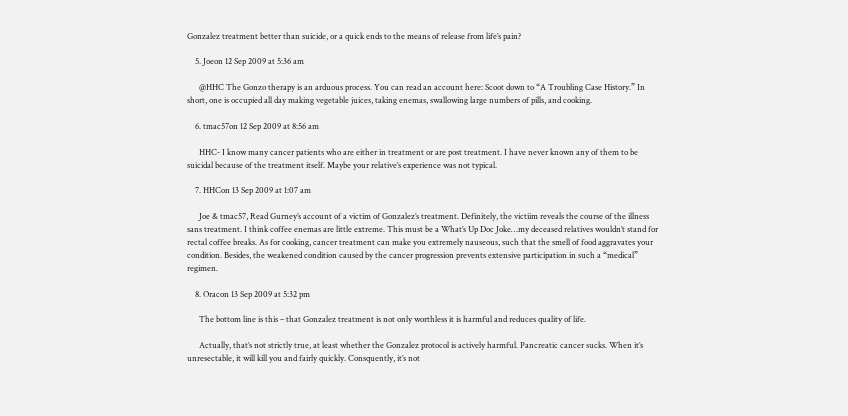Gonzalez treatment better than suicide, or a quick ends to the means of release from life’s pain?

    5. Joeon 12 Sep 2009 at 5:36 am

      @HHC The Gonzo therapy is an arduous process. You can read an account here: Scoot down to “A Troubling Case History.” In short, one is occupied all day making vegetable juices, taking enemas, swallowing large numbers of pills, and cooking.

    6. tmac57on 12 Sep 2009 at 8:56 am

      HHC- I know many cancer patients who are either in treatment or are post treatment. I have never known any of them to be suicidal because of the treatment itself. Maybe your relative’s experience was not typical.

    7. HHCon 13 Sep 2009 at 1:07 am

      Joe & tmac57, Read Gurney’s account of a victim of Gonzalez’s treatment. Definitely, the victiim reveals the course of the illness sans treatment. I think coffee enemas are little extreme. This must be a What’s Up Doc Joke…my deceased relatives wouldn’t stand for rectal coffee breaks. As for cooking, cancer treatment can make you extremely nauseous, such that the smell of food aggravates your condition. Besides, the weakened condition caused by the cancer progression prevents extensive participation in such a “medical” regimen.

    8. Oracon 13 Sep 2009 at 5:32 pm

      The bottom line is this – that Gonzalez treatment is not only worthless it is harmful and reduces quality of life.

      Actually, that’s not strictly true, at least whether the Gonzalez protocol is actively harmful. Pancreatic cancer sucks. When it’s unresectable, it will kill you and fairly quickly. Consquently, it’s not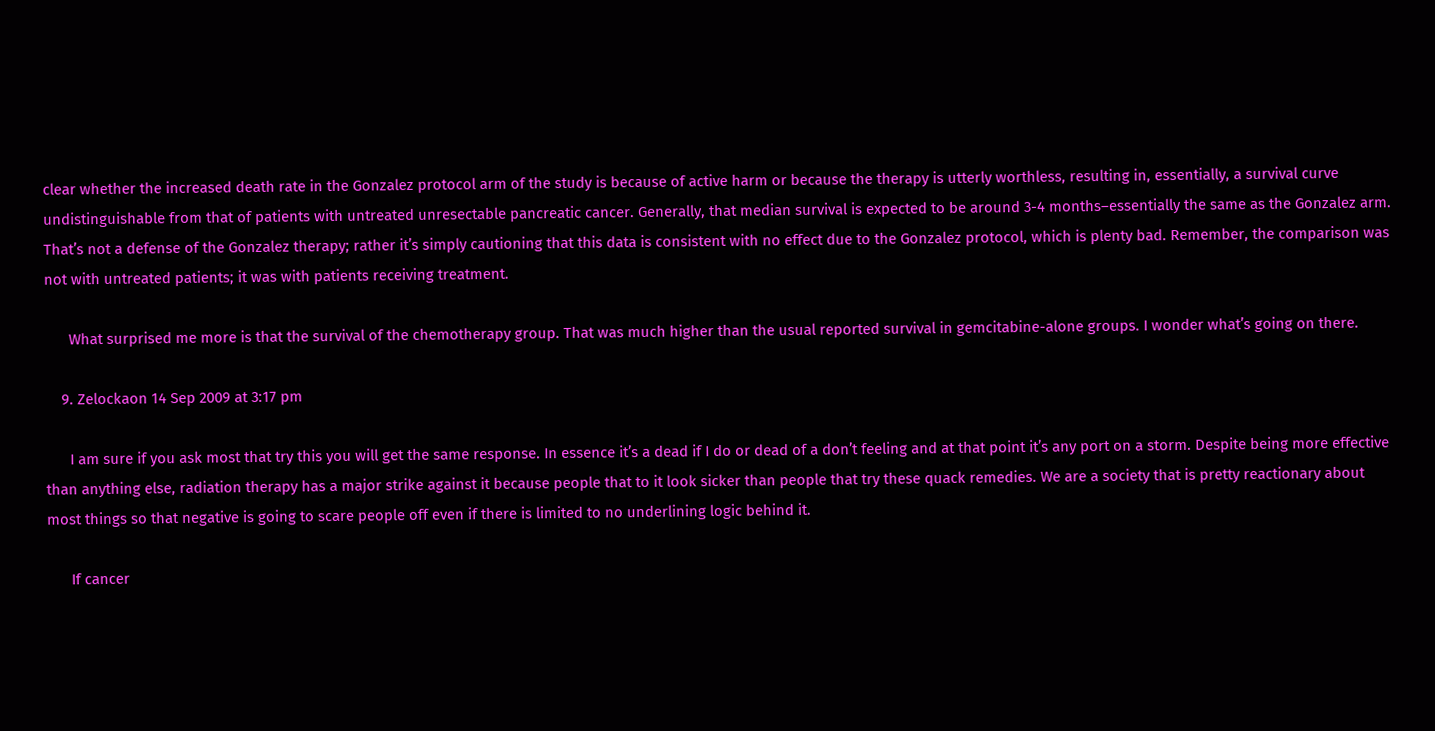clear whether the increased death rate in the Gonzalez protocol arm of the study is because of active harm or because the therapy is utterly worthless, resulting in, essentially, a survival curve undistinguishable from that of patients with untreated unresectable pancreatic cancer. Generally, that median survival is expected to be around 3-4 months–essentially the same as the Gonzalez arm. That’s not a defense of the Gonzalez therapy; rather it’s simply cautioning that this data is consistent with no effect due to the Gonzalez protocol, which is plenty bad. Remember, the comparison was not with untreated patients; it was with patients receiving treatment.

      What surprised me more is that the survival of the chemotherapy group. That was much higher than the usual reported survival in gemcitabine-alone groups. I wonder what’s going on there.

    9. Zelockaon 14 Sep 2009 at 3:17 pm

      I am sure if you ask most that try this you will get the same response. In essence it’s a dead if I do or dead of a don’t feeling and at that point it’s any port on a storm. Despite being more effective than anything else, radiation therapy has a major strike against it because people that to it look sicker than people that try these quack remedies. We are a society that is pretty reactionary about most things so that negative is going to scare people off even if there is limited to no underlining logic behind it.

      If cancer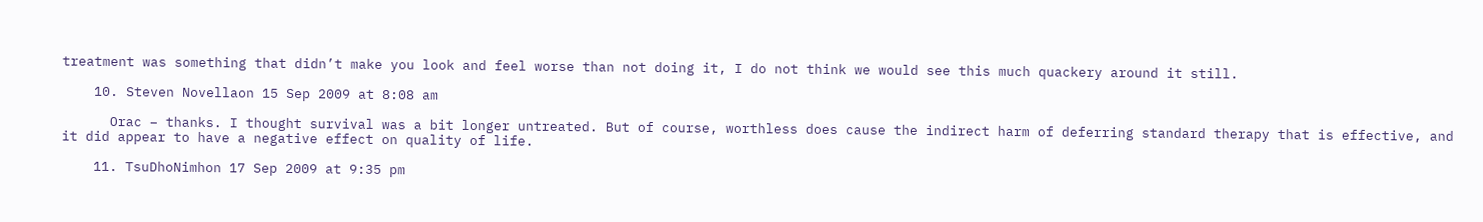treatment was something that didn’t make you look and feel worse than not doing it, I do not think we would see this much quackery around it still.

    10. Steven Novellaon 15 Sep 2009 at 8:08 am

      Orac – thanks. I thought survival was a bit longer untreated. But of course, worthless does cause the indirect harm of deferring standard therapy that is effective, and it did appear to have a negative effect on quality of life.

    11. TsuDhoNimhon 17 Sep 2009 at 9:35 pm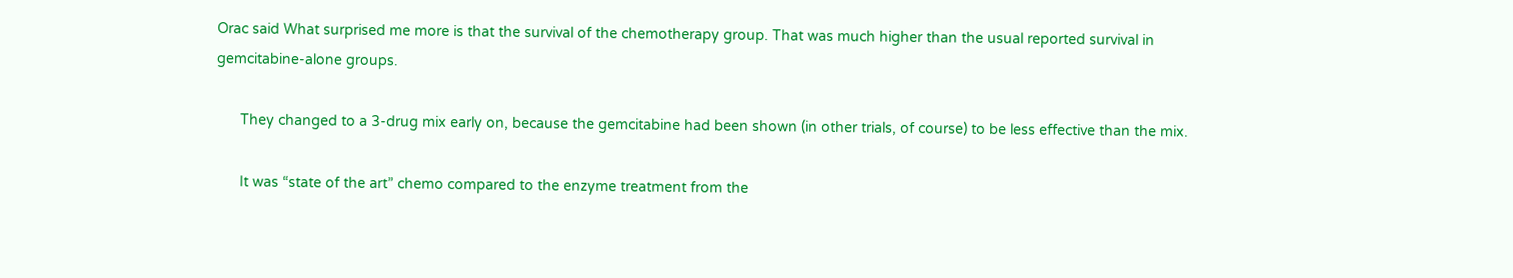Orac said What surprised me more is that the survival of the chemotherapy group. That was much higher than the usual reported survival in gemcitabine-alone groups.

      They changed to a 3-drug mix early on, because the gemcitabine had been shown (in other trials, of course) to be less effective than the mix.

      It was “state of the art” chemo compared to the enzyme treatment from the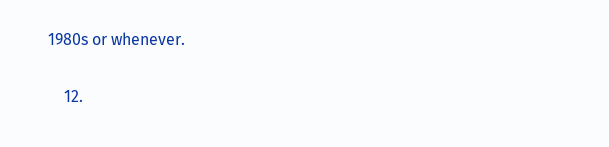1980s or whenever.

    12.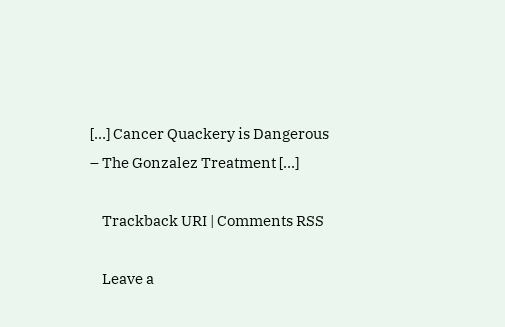[…] Cancer Quackery is Dangerous – The Gonzalez Treatment […]

    Trackback URI | Comments RSS

    Leave a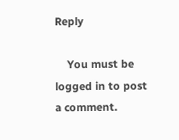Reply

    You must be logged in to post a comment.